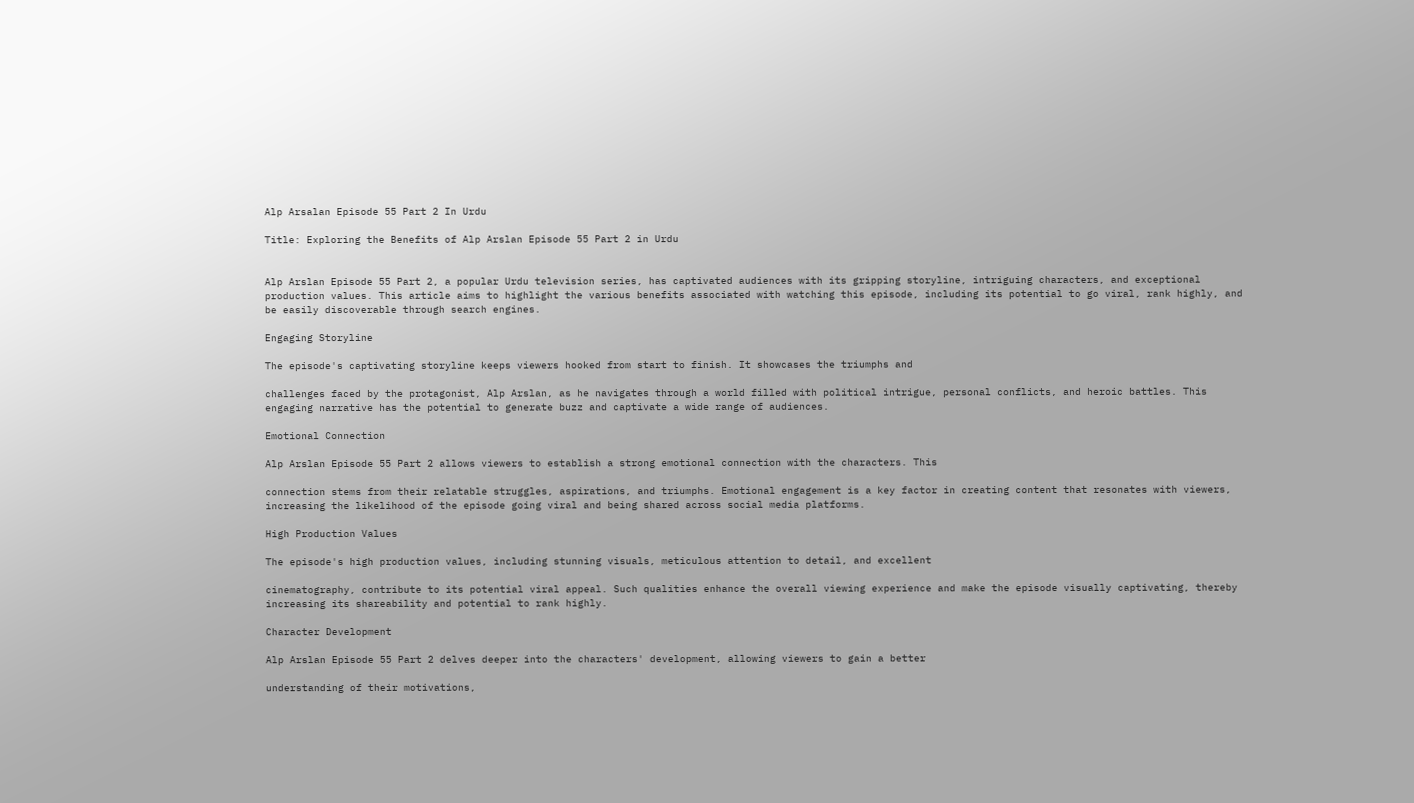Alp Arsalan Episode 55 Part 2 In Urdu

Title: Exploring the Benefits of Alp Arslan Episode 55 Part 2 in Urdu


Alp Arslan Episode 55 Part 2, a popular Urdu television series, has captivated audiences with its gripping storyline, intriguing characters, and exceptional production values. This article aims to highlight the various benefits associated with watching this episode, including its potential to go viral, rank highly, and be easily discoverable through search engines.

Engaging Storyline

The episode's captivating storyline keeps viewers hooked from start to finish. It showcases the triumphs and

challenges faced by the protagonist, Alp Arslan, as he navigates through a world filled with political intrigue, personal conflicts, and heroic battles. This engaging narrative has the potential to generate buzz and captivate a wide range of audiences.

Emotional Connection

Alp Arslan Episode 55 Part 2 allows viewers to establish a strong emotional connection with the characters. This

connection stems from their relatable struggles, aspirations, and triumphs. Emotional engagement is a key factor in creating content that resonates with viewers, increasing the likelihood of the episode going viral and being shared across social media platforms.

High Production Values

The episode's high production values, including stunning visuals, meticulous attention to detail, and excellent

cinematography, contribute to its potential viral appeal. Such qualities enhance the overall viewing experience and make the episode visually captivating, thereby increasing its shareability and potential to rank highly.

Character Development

Alp Arslan Episode 55 Part 2 delves deeper into the characters' development, allowing viewers to gain a better

understanding of their motivations,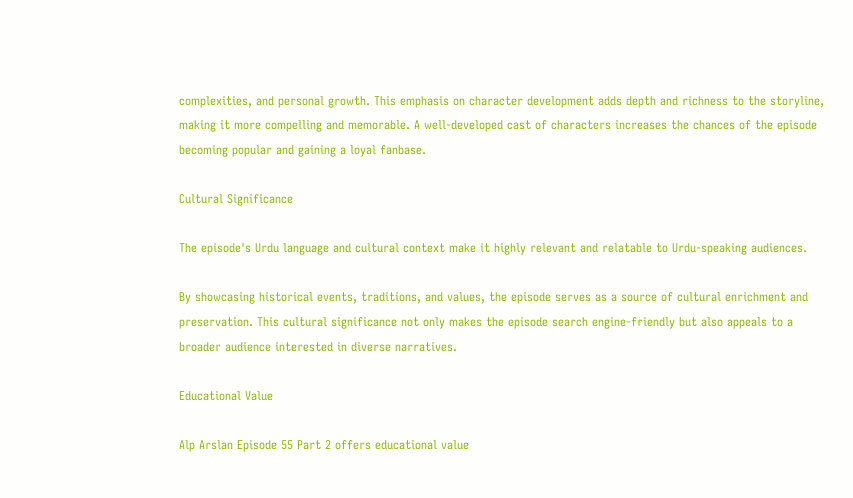complexities, and personal growth. This emphasis on character development adds depth and richness to the storyline, making it more compelling and memorable. A well-developed cast of characters increases the chances of the episode becoming popular and gaining a loyal fanbase.

Cultural Significance

The episode's Urdu language and cultural context make it highly relevant and relatable to Urdu-speaking audiences.

By showcasing historical events, traditions, and values, the episode serves as a source of cultural enrichment and preservation. This cultural significance not only makes the episode search engine-friendly but also appeals to a broader audience interested in diverse narratives.

Educational Value

Alp Arslan Episode 55 Part 2 offers educational value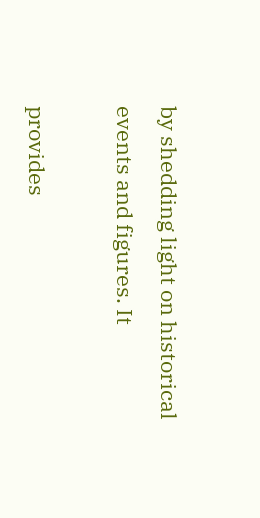by shedding light on historical events and figures. It

provides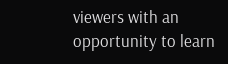viewers with an opportunity to learn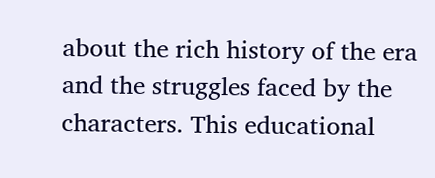about the rich history of the era and the struggles faced by the characters. This educational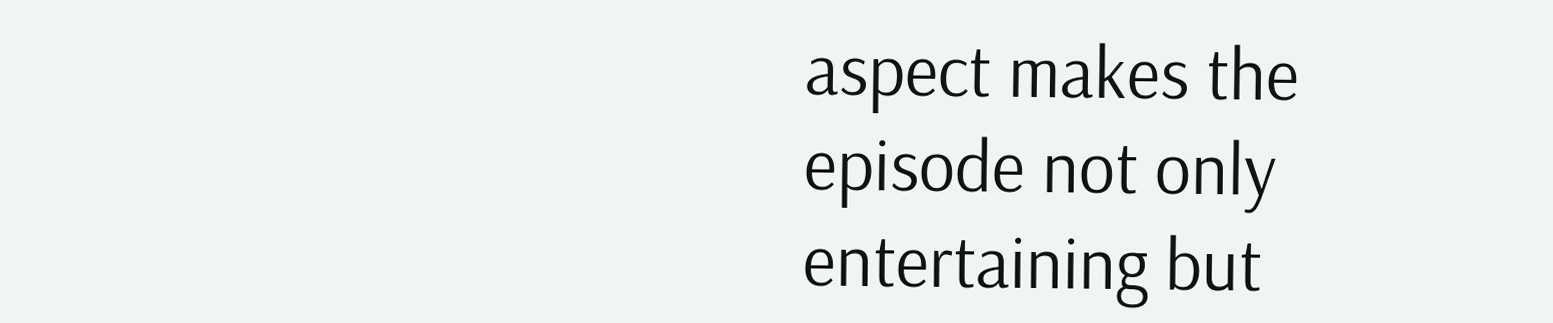aspect makes the episode not only entertaining but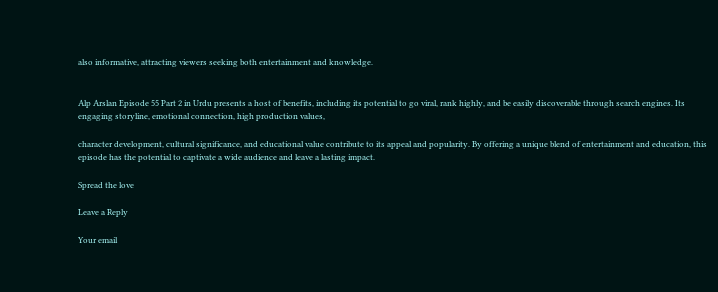also informative, attracting viewers seeking both entertainment and knowledge.


Alp Arslan Episode 55 Part 2 in Urdu presents a host of benefits, including its potential to go viral, rank highly, and be easily discoverable through search engines. Its engaging storyline, emotional connection, high production values,

character development, cultural significance, and educational value contribute to its appeal and popularity. By offering a unique blend of entertainment and education, this episode has the potential to captivate a wide audience and leave a lasting impact.

Spread the love

Leave a Reply

Your email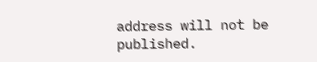address will not be published.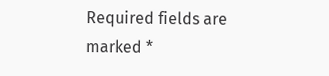Required fields are marked *